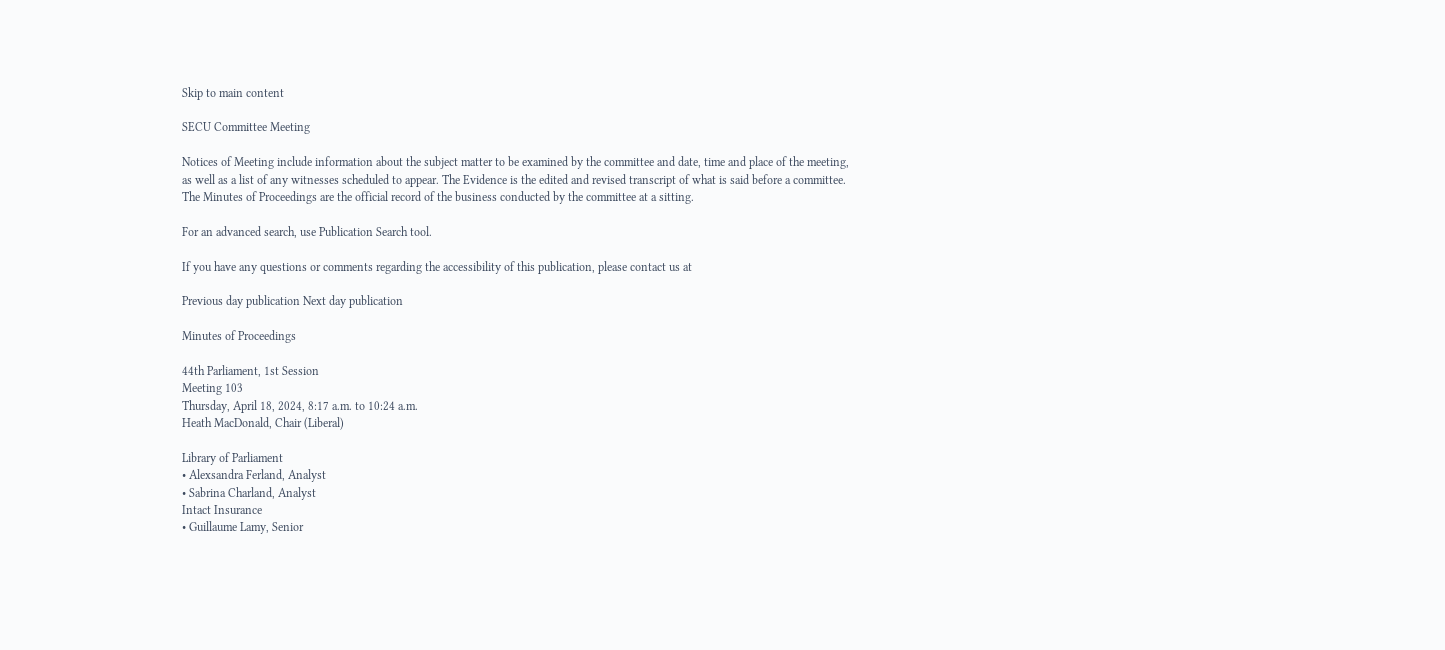Skip to main content

SECU Committee Meeting

Notices of Meeting include information about the subject matter to be examined by the committee and date, time and place of the meeting, as well as a list of any witnesses scheduled to appear. The Evidence is the edited and revised transcript of what is said before a committee. The Minutes of Proceedings are the official record of the business conducted by the committee at a sitting.

For an advanced search, use Publication Search tool.

If you have any questions or comments regarding the accessibility of this publication, please contact us at

Previous day publication Next day publication

Minutes of Proceedings

44th Parliament, 1st Session
Meeting 103
Thursday, April 18, 2024, 8:17 a.m. to 10:24 a.m.
Heath MacDonald, Chair (Liberal)

Library of Parliament
• Alexsandra Ferland, Analyst
• Sabrina Charland, Analyst
Intact Insurance
• Guillaume Lamy, Senior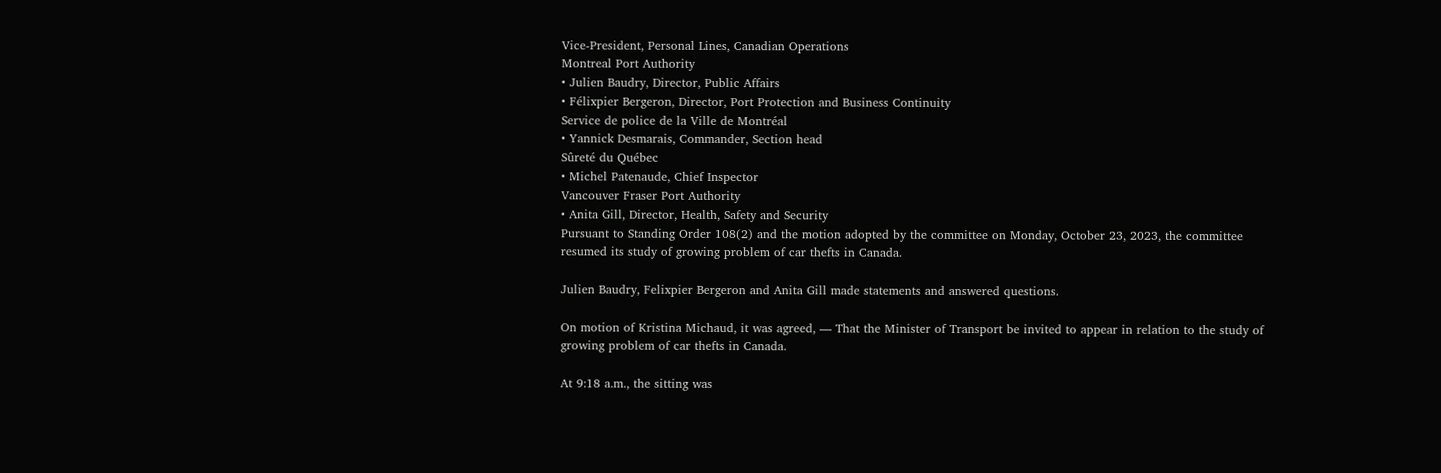Vice-President, Personal Lines, Canadian Operations
Montreal Port Authority
• Julien Baudry, Director, Public Affairs
• Félixpier Bergeron, Director, Port Protection and Business Continuity
Service de police de la Ville de Montréal
• Yannick Desmarais, Commander, Section head
Sûreté du Québec
• Michel Patenaude, Chief Inspector
Vancouver Fraser Port Authority
• Anita Gill, Director, Health, Safety and Security
Pursuant to Standing Order 108(2) and the motion adopted by the committee on Monday, October 23, 2023, the committee resumed its study of growing problem of car thefts in Canada.

Julien Baudry, Felixpier Bergeron and Anita Gill made statements and answered questions.

On motion of Kristina Michaud, it was agreed, — That the Minister of Transport be invited to appear in relation to the study of growing problem of car thefts in Canada.

At 9:18 a.m., the sitting was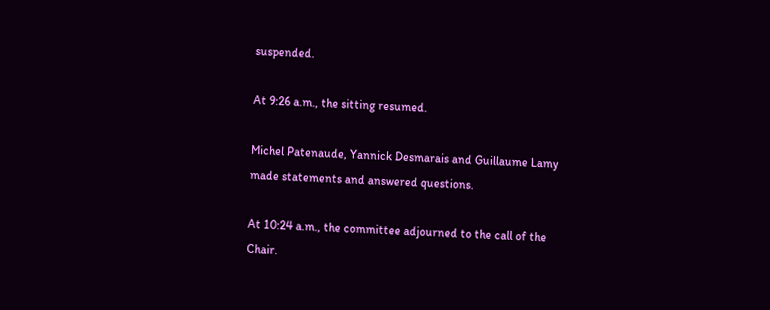suspended.

At 9:26 a.m., the sitting resumed.

Michel Patenaude, Yannick Desmarais and Guillaume Lamy made statements and answered questions.

At 10:24 a.m., the committee adjourned to the call of the Chair.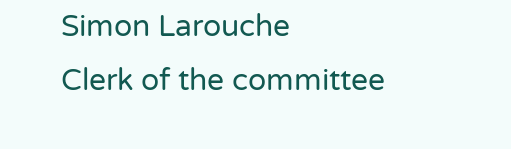Simon Larouche
Clerk of the committee